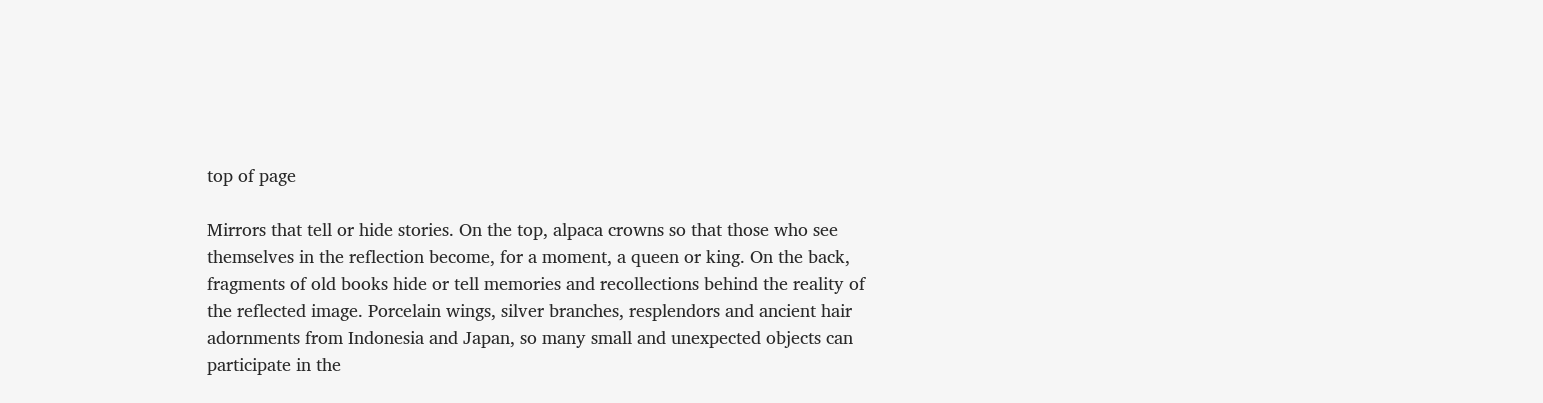top of page

Mirrors that tell or hide stories. On the top, alpaca crowns so that those who see themselves in the reflection become, for a moment, a queen or king. On the back, fragments of old books hide or tell memories and recollections behind the reality of the reflected image. Porcelain wings, silver branches, resplendors and ancient hair adornments from Indonesia and Japan, so many small and unexpected objects can participate in the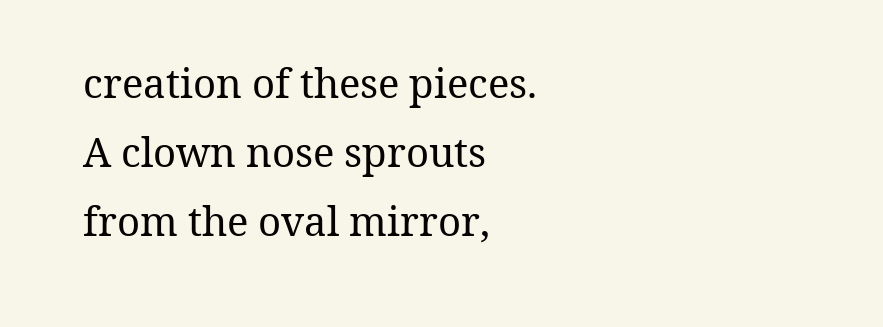creation of these pieces. A clown nose sprouts from the oval mirror,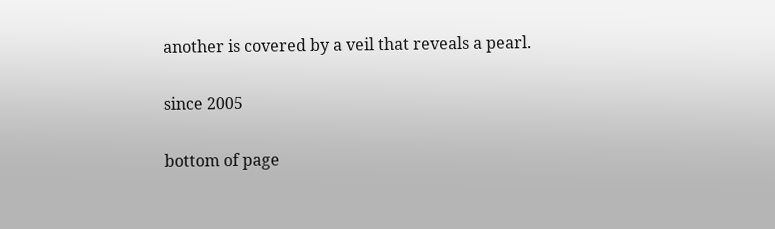another is covered by a veil that reveals a pearl.

since 2005

bottom of page